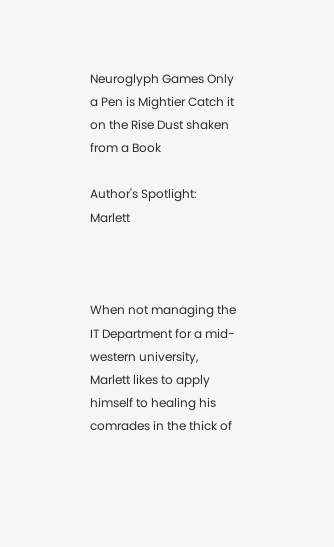Neuroglyph Games Only a Pen is Mightier Catch it on the Rise Dust shaken from a Book

Author's Spotlight: Marlett



When not managing the IT Department for a mid-western university, Marlett likes to apply himself to healing his comrades in the thick of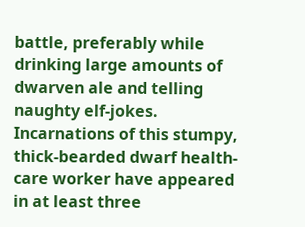battle, preferably while drinking large amounts of dwarven ale and telling naughty elf-jokes. Incarnations of this stumpy, thick-bearded dwarf health-care worker have appeared in at least three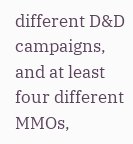different D&D campaigns, and at least four different MMOs,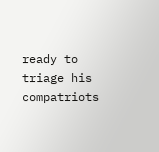ready to triage his compatriots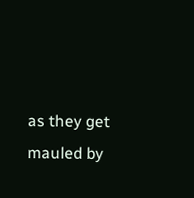as they get mauled by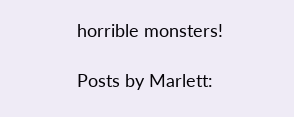horrible monsters!

Posts by Marlett: